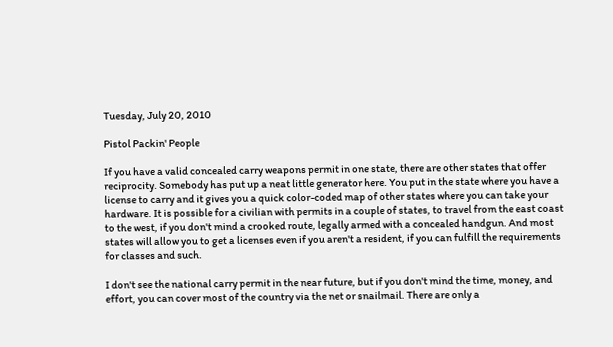Tuesday, July 20, 2010

Pistol Packin' People

If you have a valid concealed carry weapons permit in one state, there are other states that offer reciprocity. Somebody has put up a neat little generator here. You put in the state where you have a license to carry and it gives you a quick color-coded map of other states where you can take your hardware. It is possible for a civilian with permits in a couple of states, to travel from the east coast to the west, if you don't mind a crooked route, legally armed with a concealed handgun. And most states will allow you to get a licenses even if you aren't a resident, if you can fulfill the requirements for classes and such.

I don't see the national carry permit in the near future, but if you don't mind the time, money, and effort, you can cover most of the country via the net or snailmail. There are only a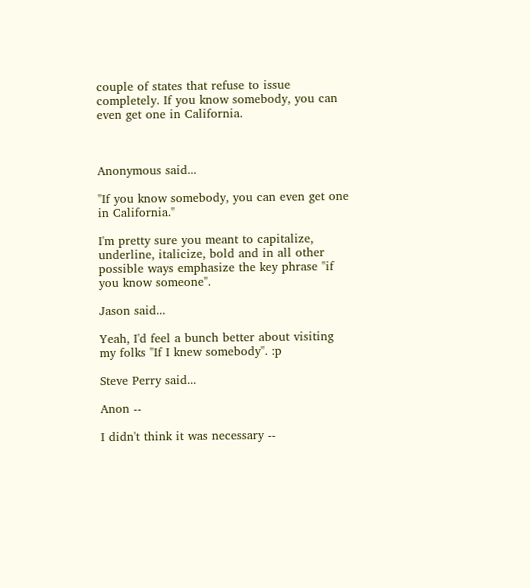couple of states that refuse to issue completely. If you know somebody, you can even get one in California.



Anonymous said...

"If you know somebody, you can even get one in California."

I'm pretty sure you meant to capitalize, underline, italicize, bold and in all other possible ways emphasize the key phrase "if you know someone".

Jason said...

Yeah, I'd feel a bunch better about visiting my folks "If I knew somebody". :p

Steve Perry said...

Anon --

I didn't think it was necessary --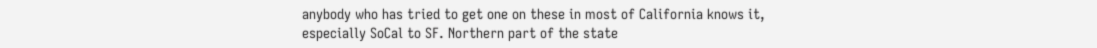anybody who has tried to get one on these in most of California knows it, especially SoCal to SF. Northern part of the state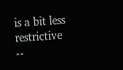is a bit less restrictive --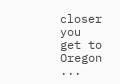closer you get to Oregon ...